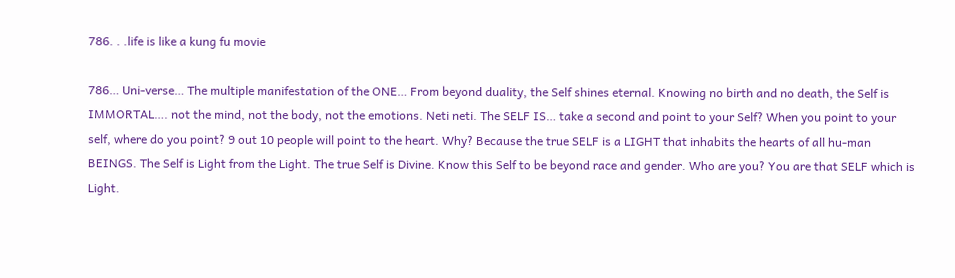786. . .life is like a kung fu movie

786… Uni-verse… The multiple manifestation of the ONE… From beyond duality, the Self shines eternal. Knowing no birth and no death, the Self is IMMORTAL…. not the mind, not the body, not the emotions. Neti neti. The SELF IS… take a second and point to your Self? When you point to your self, where do you point? 9 out 10 people will point to the heart. Why? Because the true SELF is a LIGHT that inhabits the hearts of all hu-man BEINGS. The Self is Light from the Light. The true Self is Divine. Know this Self to be beyond race and gender. Who are you? You are that SELF which is Light.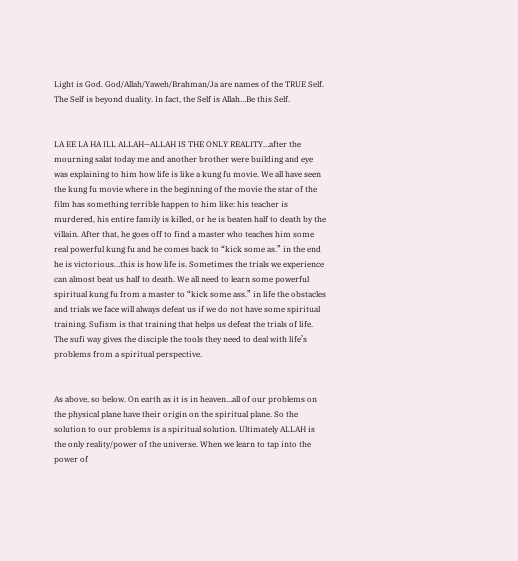Light is God. God/Allah/Yaweh/Brahman/Ja are names of the TRUE Self. The Self is beyond duality. In fact, the Self is Allah…Be this Self.


LA EE LA HA ILL ALLAH—ALLAH IS THE ONLY REALITY…after the mourning salat today me and another brother were building and eye was explaining to him how life is like a kung fu movie. We all have seen the kung fu movie where in the beginning of the movie the star of the film has something terrible happen to him like: his teacher is murdered, his entire family is killed, or he is beaten half to death by the villain. After that, he goes off to find a master who teaches him some real powerful kung fu and he comes back to “kick some as.” in the end he is victorious…this is how life is. Sometimes the trials we experience can almost beat us half to death. We all need to learn some powerful spiritual kung fu from a master to “kick some ass.” in life the obstacles and trials we face will always defeat us if we do not have some spiritual training. Sufism is that training that helps us defeat the trials of life. The sufi way gives the disciple the tools they need to deal with life’s problems from a spiritual perspective.


As above, so below. On earth as it is in heaven…all of our problems on the physical plane have their origin on the spiritual plane. So the solution to our problems is a spiritual solution. Ultimately ALLAH is the only reality/power of the universe. When we learn to tap into the power of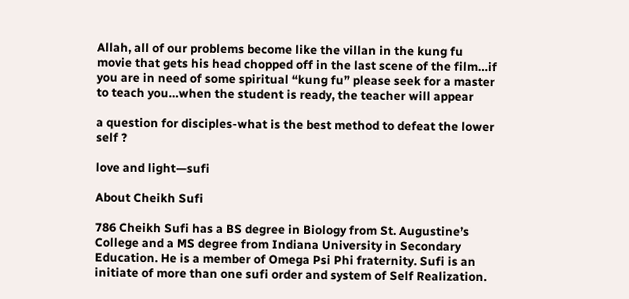Allah, all of our problems become like the villan in the kung fu movie that gets his head chopped off in the last scene of the film…if you are in need of some spiritual “kung fu” please seek for a master to teach you…when the student is ready, the teacher will appear

a question for disciples-what is the best method to defeat the lower self ?

love and light—sufi

About Cheikh Sufi

786 Cheikh Sufi has a BS degree in Biology from St. Augustine’s College and a MS degree from Indiana University in Secondary Education. He is a member of Omega Psi Phi fraternity. Sufi is an initiate of more than one sufi order and system of Self Realization.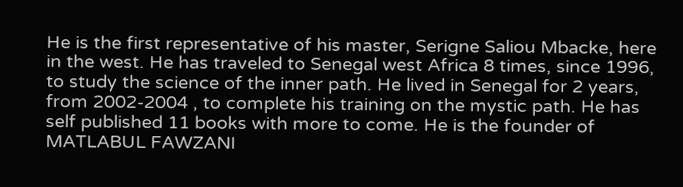He is the first representative of his master, Serigne Saliou Mbacke, here in the west. He has traveled to Senegal west Africa 8 times, since 1996, to study the science of the inner path. He lived in Senegal for 2 years, from 2002-2004 , to complete his training on the mystic path. He has self published 11 books with more to come. He is the founder of MATLABUL FAWZANI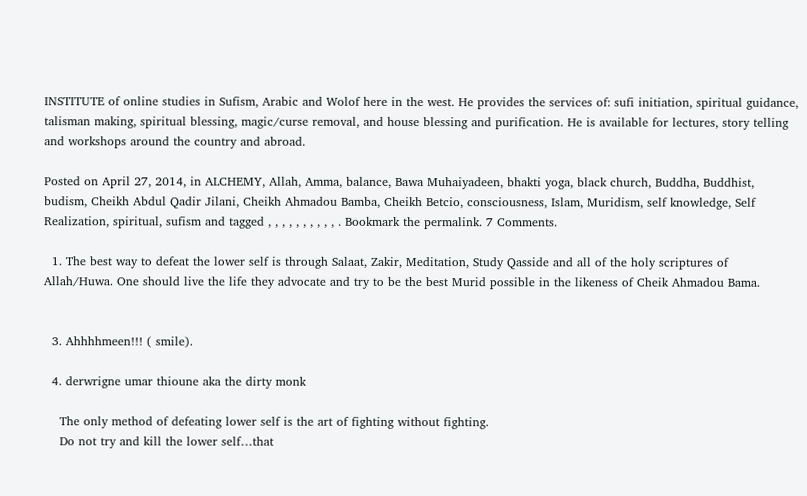INSTITUTE of online studies in Sufism, Arabic and Wolof here in the west. He provides the services of: sufi initiation, spiritual guidance, talisman making, spiritual blessing, magic/curse removal, and house blessing and purification. He is available for lectures, story telling and workshops around the country and abroad.

Posted on April 27, 2014, in ALCHEMY, Allah, Amma, balance, Bawa Muhaiyadeen, bhakti yoga, black church, Buddha, Buddhist, budism, Cheikh Abdul Qadir Jilani, Cheikh Ahmadou Bamba, Cheikh Betcio, consciousness, Islam, Muridism, self knowledge, Self Realization, spiritual, sufism and tagged , , , , , , , , , , . Bookmark the permalink. 7 Comments.

  1. The best way to defeat the lower self is through Salaat, Zakir, Meditation, Study Qasside and all of the holy scriptures of Allah/Huwa. One should live the life they advocate and try to be the best Murid possible in the likeness of Cheik Ahmadou Bama.


  3. Ahhhhmeen!!! ( smile).

  4. derwrigne umar thioune aka the dirty monk

    The only method of defeating lower self is the art of fighting without fighting.
    Do not try and kill the lower self…that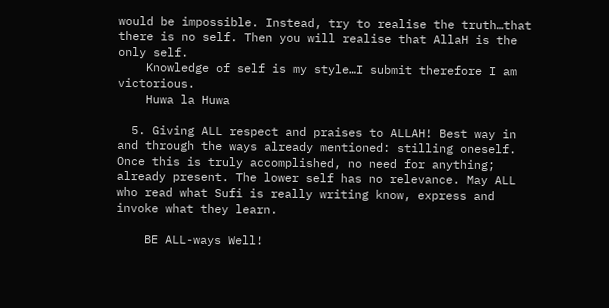would be impossible. Instead, try to realise the truth…that there is no self. Then you will realise that AllaH is the only self.
    Knowledge of self is my style…I submit therefore I am victorious.
    Huwa la Huwa

  5. Giving ALL respect and praises to ALLAH! Best way in and through the ways already mentioned: stilling oneself. Once this is truly accomplished, no need for anything; already present. The lower self has no relevance. May ALL who read what Sufi is really writing know, express and invoke what they learn.

    BE ALL-ways Well!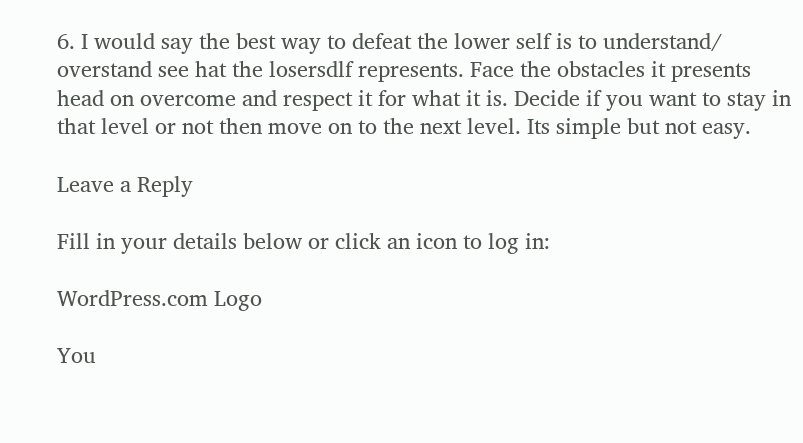6. I would say the best way to defeat the lower self is to understand/ overstand see hat the losersdlf represents. Face the obstacles it presents head on overcome and respect it for what it is. Decide if you want to stay in that level or not then move on to the next level. Its simple but not easy.

Leave a Reply

Fill in your details below or click an icon to log in:

WordPress.com Logo

You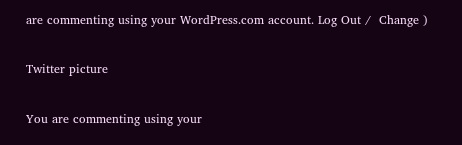are commenting using your WordPress.com account. Log Out /  Change )

Twitter picture

You are commenting using your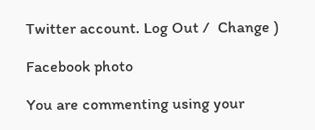Twitter account. Log Out /  Change )

Facebook photo

You are commenting using your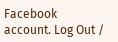Facebook account. Log Out /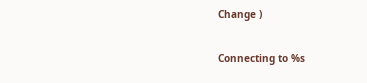Change )

Connecting to %s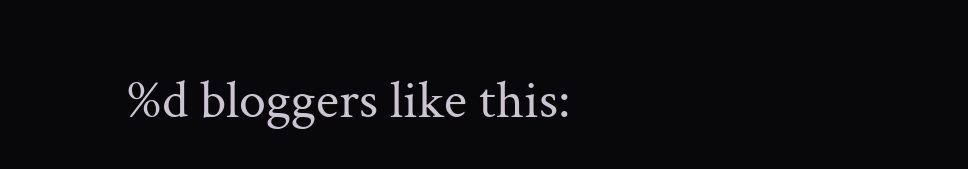%d bloggers like this: